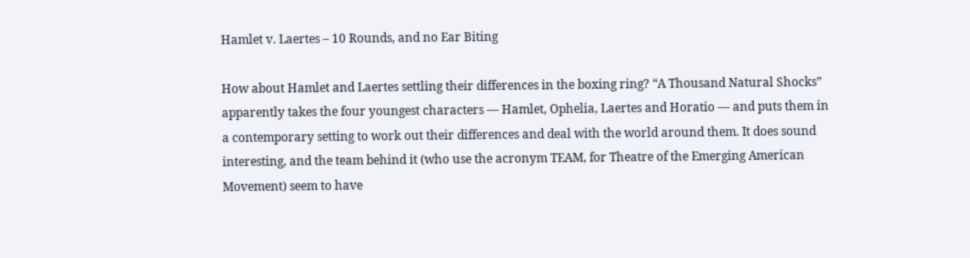Hamlet v. Laertes – 10 Rounds, and no Ear Biting

How about Hamlet and Laertes settling their differences in the boxing ring? “A Thousand Natural Shocks” apparently takes the four youngest characters — Hamlet, Ophelia, Laertes and Horatio — and puts them in a contemporary setting to work out their differences and deal with the world around them. It does sound interesting, and the team behind it (who use the acronym TEAM, for Theatre of the Emerging American Movement) seem to have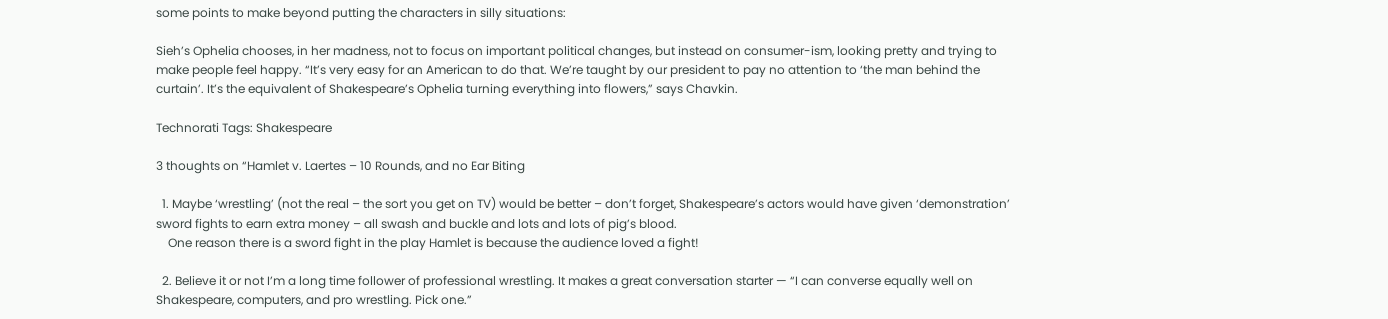some points to make beyond putting the characters in silly situations:

Sieh’s Ophelia chooses, in her madness, not to focus on important political changes, but instead on consumer-ism, looking pretty and trying to make people feel happy. “It’s very easy for an American to do that. We’re taught by our president to pay no attention to ‘the man behind the curtain’. It’s the equivalent of Shakespeare’s Ophelia turning everything into flowers,” says Chavkin.

Technorati Tags: Shakespeare

3 thoughts on “Hamlet v. Laertes – 10 Rounds, and no Ear Biting

  1. Maybe ‘wrestling’ (not the real – the sort you get on TV) would be better – don’t forget, Shakespeare’s actors would have given ‘demonstration’ sword fights to earn extra money – all swash and buckle and lots and lots of pig’s blood.
    One reason there is a sword fight in the play Hamlet is because the audience loved a fight!

  2. Believe it or not I’m a long time follower of professional wrestling. It makes a great conversation starter — “I can converse equally well on Shakespeare, computers, and pro wrestling. Pick one.”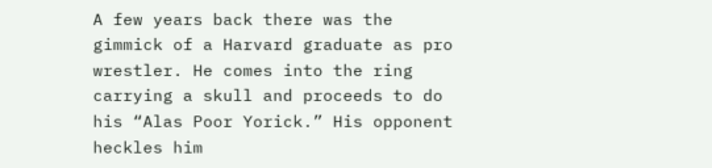A few years back there was the gimmick of a Harvard graduate as pro wrestler. He comes into the ring carrying a skull and proceeds to do his “Alas Poor Yorick.” His opponent heckles him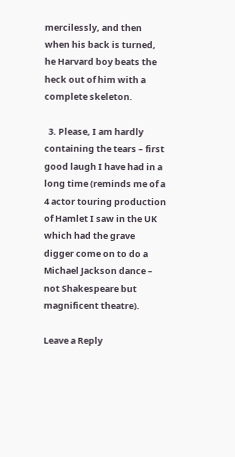mercilessly, and then when his back is turned, he Harvard boy beats the heck out of him with a complete skeleton.

  3. Please, I am hardly containing the tears – first good laugh I have had in a long time (reminds me of a 4 actor touring production of Hamlet I saw in the UK which had the grave digger come on to do a Michael Jackson dance – not Shakespeare but magnificent theatre).

Leave a Reply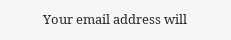Your email address will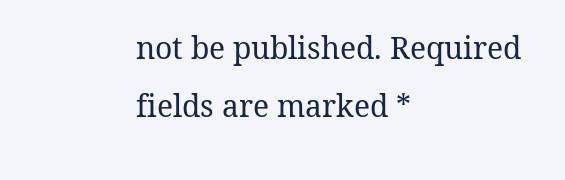not be published. Required fields are marked *